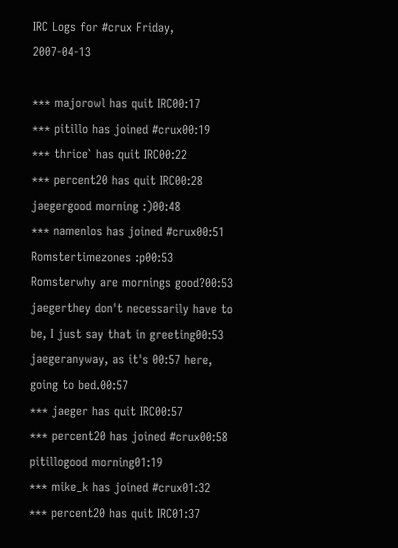IRC Logs for #crux Friday, 2007-04-13

*** majorowl has quit IRC00:17
*** pitillo has joined #crux00:19
*** thrice` has quit IRC00:22
*** percent20 has quit IRC00:28
jaegergood morning :)00:48
*** namenlos has joined #crux00:51
Romstertimezones :p00:53
Romsterwhy are mornings good?00:53
jaegerthey don't necessarily have to be, I just say that in greeting00:53
jaegeranyway, as it's 00:57 here, going to bed.00:57
*** jaeger has quit IRC00:57
*** percent20 has joined #crux00:58
pitillogood morning01:19
*** mike_k has joined #crux01:32
*** percent20 has quit IRC01:37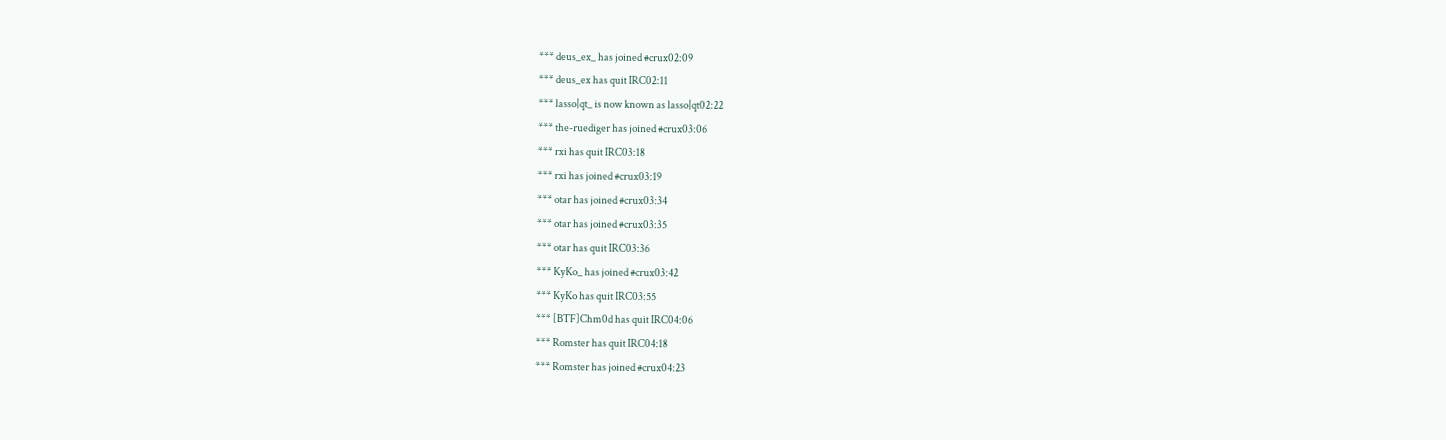*** deus_ex_ has joined #crux02:09
*** deus_ex has quit IRC02:11
*** lasso|qt_ is now known as lasso|qt02:22
*** the-ruediger has joined #crux03:06
*** rxi has quit IRC03:18
*** rxi has joined #crux03:19
*** otar has joined #crux03:34
*** otar has joined #crux03:35
*** otar has quit IRC03:36
*** KyKo_ has joined #crux03:42
*** KyKo has quit IRC03:55
*** [BTF]Chm0d has quit IRC04:06
*** Romster has quit IRC04:18
*** Romster has joined #crux04:23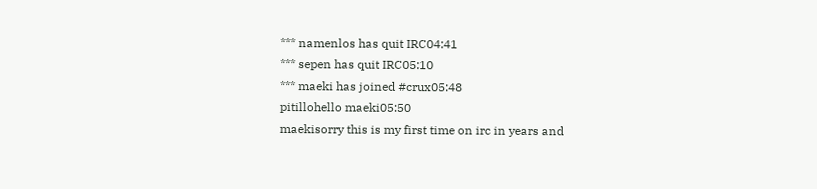*** namenlos has quit IRC04:41
*** sepen has quit IRC05:10
*** maeki has joined #crux05:48
pitillohello maeki05:50
maekisorry this is my first time on irc in years and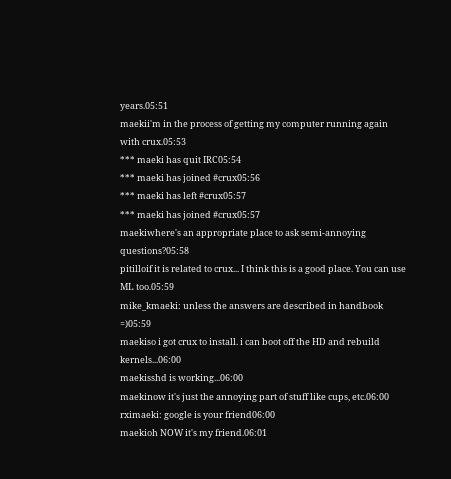years.05:51
maekii'm in the process of getting my computer running again with crux.05:53
*** maeki has quit IRC05:54
*** maeki has joined #crux05:56
*** maeki has left #crux05:57
*** maeki has joined #crux05:57
maekiwhere's an appropriate place to ask semi-annoying questions?05:58
pitilloif it is related to crux... I think this is a good place. You can use ML too.05:59
mike_kmaeki: unless the answers are described in handbook =)05:59
maekiso i got crux to install. i can boot off the HD and rebuild kernels...06:00
maekisshd is working...06:00
maekinow it's just the annoying part of stuff like cups, etc.06:00
rximaeki: google is your friend06:00
maekioh NOW it's my friend.06:01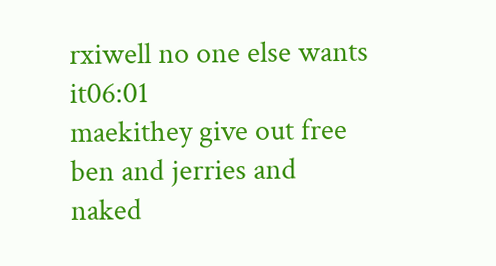rxiwell no one else wants it06:01
maekithey give out free ben and jerries and naked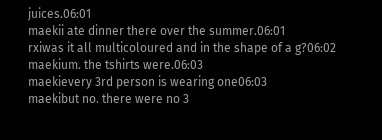juices.06:01
maekii ate dinner there over the summer.06:01
rxiwas it all multicoloured and in the shape of a g?06:02
maekium. the tshirts were.06:03
maekievery 3rd person is wearing one06:03
maekibut no. there were no 3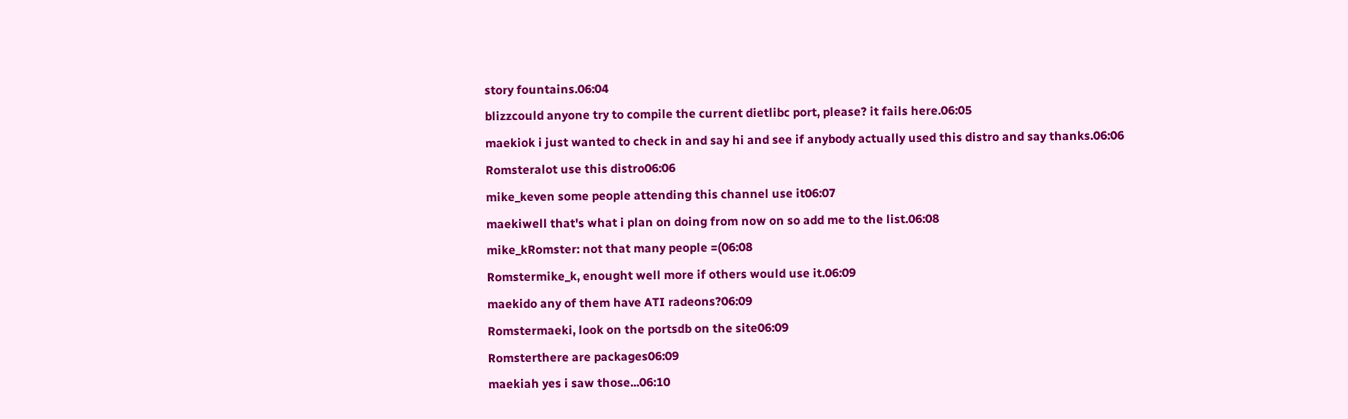story fountains.06:04
blizzcould anyone try to compile the current dietlibc port, please? it fails here.06:05
maekiok i just wanted to check in and say hi and see if anybody actually used this distro and say thanks.06:06
Romsteralot use this distro06:06
mike_keven some people attending this channel use it06:07
maekiwell that's what i plan on doing from now on so add me to the list.06:08
mike_kRomster: not that many people =(06:08
Romstermike_k, enought well more if others would use it.06:09
maekido any of them have ATI radeons?06:09
Romstermaeki, look on the portsdb on the site06:09
Romsterthere are packages06:09
maekiah yes i saw those...06:10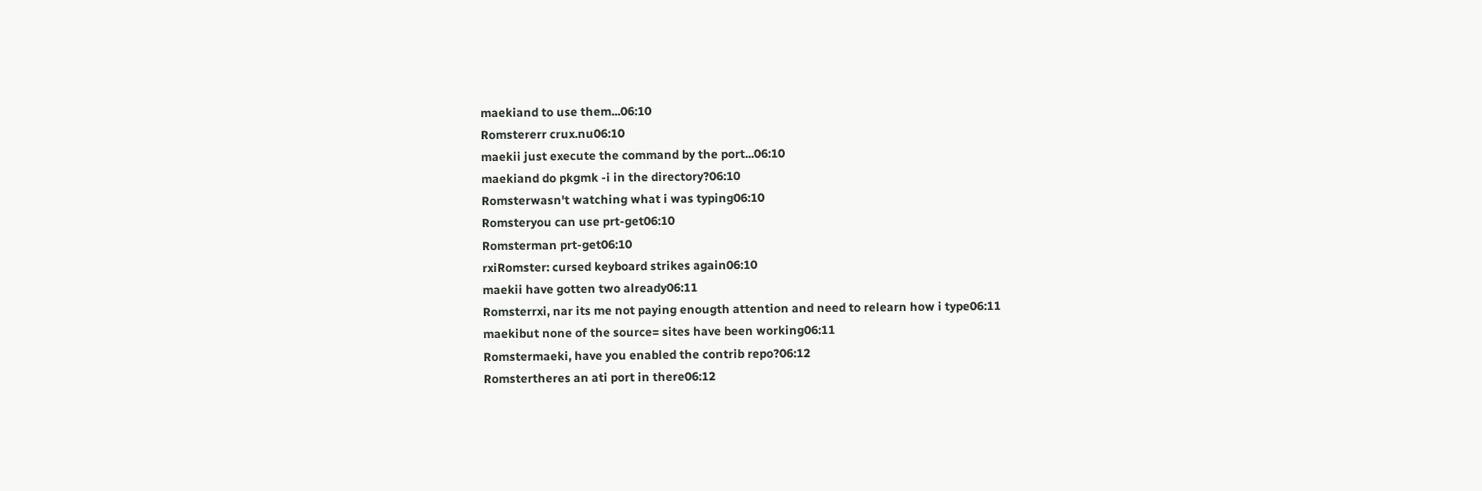maekiand to use them...06:10
Romstererr crux.nu06:10
maekii just execute the command by the port...06:10
maekiand do pkgmk -i in the directory?06:10
Romsterwasn't watching what i was typing06:10
Romsteryou can use prt-get06:10
Romsterman prt-get06:10
rxiRomster: cursed keyboard strikes again06:10
maekii have gotten two already06:11
Romsterrxi, nar its me not paying enougth attention and need to relearn how i type06:11
maekibut none of the source= sites have been working06:11
Romstermaeki, have you enabled the contrib repo?06:12
Romstertheres an ati port in there06:12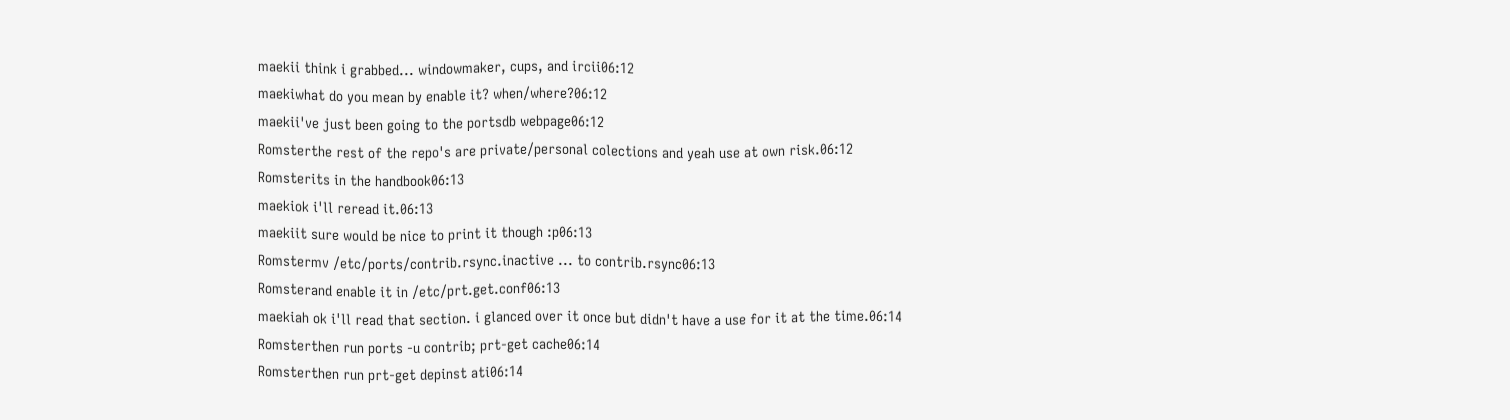maekii think i grabbed... windowmaker, cups, and ircii06:12
maekiwhat do you mean by enable it? when/where?06:12
maekii've just been going to the portsdb webpage06:12
Romsterthe rest of the repo's are private/personal colections and yeah use at own risk.06:12
Romsterits in the handbook06:13
maekiok i'll reread it.06:13
maekiit sure would be nice to print it though :p06:13
Romstermv /etc/ports/contrib.rsync.inactive ... to contrib.rsync06:13
Romsterand enable it in /etc/prt.get.conf06:13
maekiah ok i'll read that section. i glanced over it once but didn't have a use for it at the time.06:14
Romsterthen run ports -u contrib; prt-get cache06:14
Romsterthen run prt-get depinst ati06:14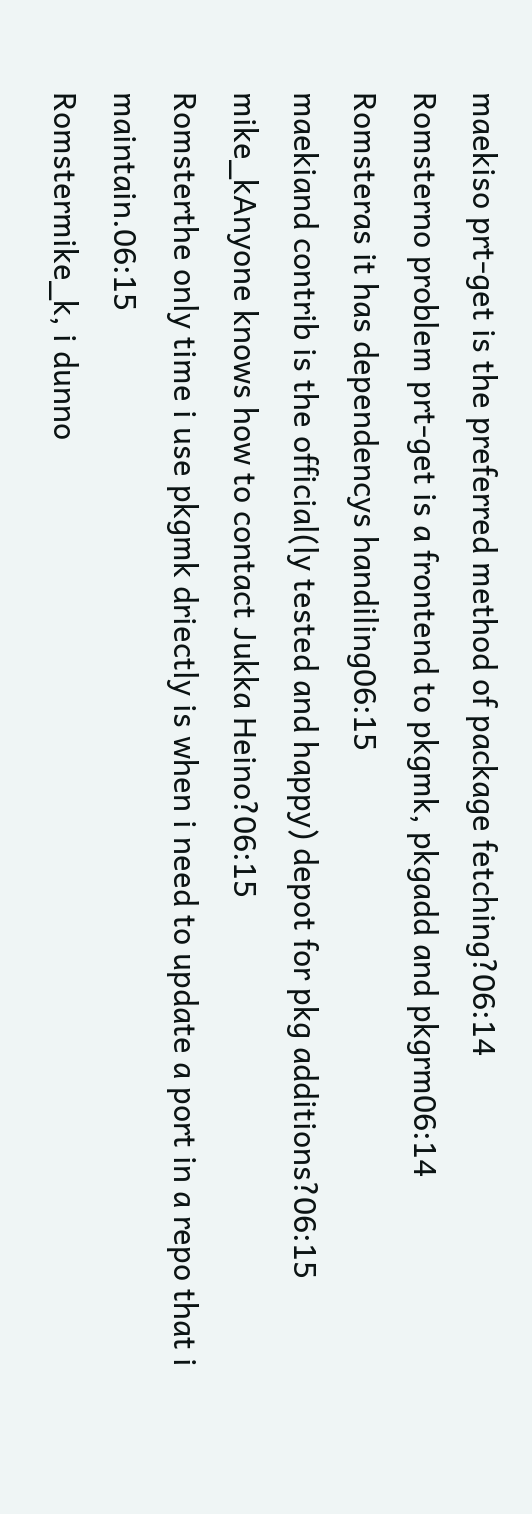maekiso prt-get is the preferred method of package fetching?06:14
Romsterno problem prt-get is a frontend to pkgmk, pkgadd and pkgrm06:14
Romsteras it has dependencys handiling06:15
maekiand contrib is the official(ly tested and happy) depot for pkg additions?06:15
mike_kAnyone knows how to contact Jukka Heino?06:15
Romsterthe only time i use pkgmk driectly is when i need to update a port in a repo that i maintain.06:15
Romstermike_k, i dunno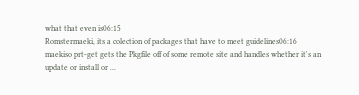what that even is06:15
Romstermaeki, its a colection of packages that have to meet guidelines06:16
maekiso prt-get gets the Pkgfile off of some remote site and handles whether it's an update or install or ...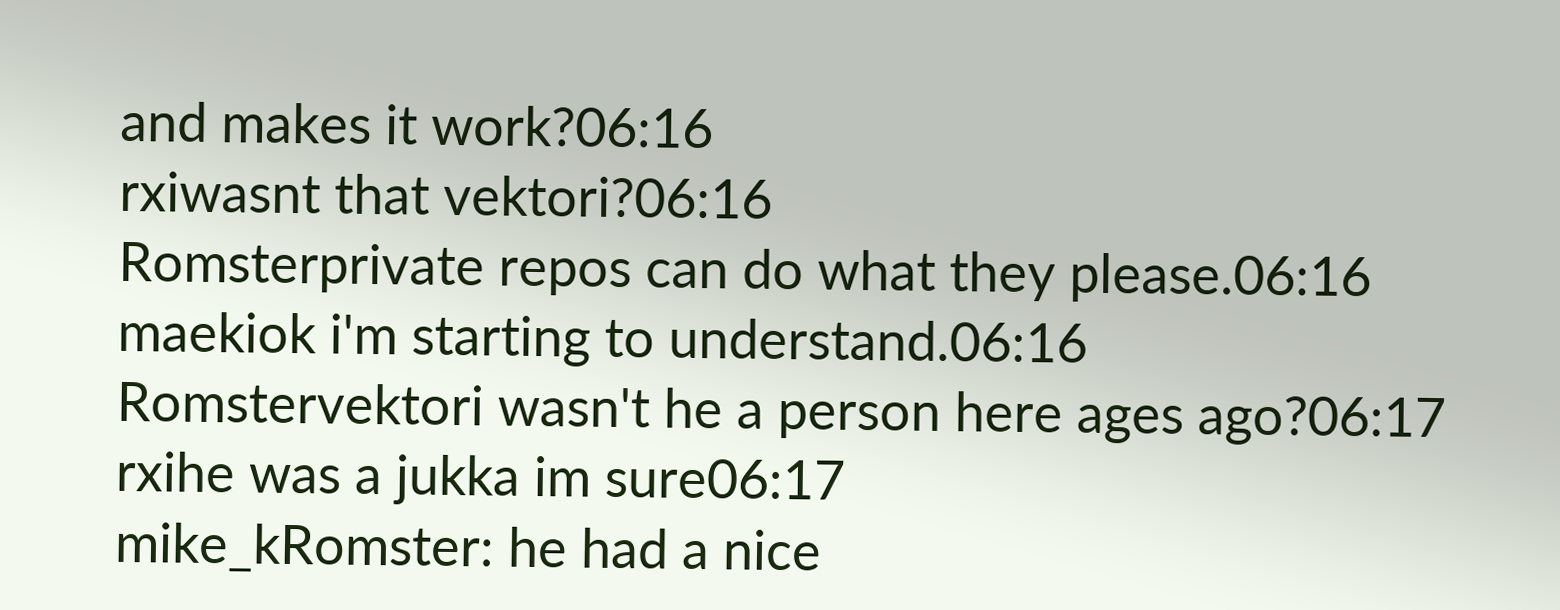and makes it work?06:16
rxiwasnt that vektori?06:16
Romsterprivate repos can do what they please.06:16
maekiok i'm starting to understand.06:16
Romstervektori wasn't he a person here ages ago?06:17
rxihe was a jukka im sure06:17
mike_kRomster: he had a nice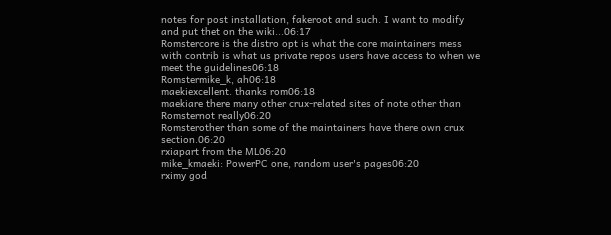notes for post installation, fakeroot and such. I want to modify and put thet on the wiki...06:17
Romstercore is the distro opt is what the core maintainers mess with contrib is what us private repos users have access to when we meet the guidelines06:18
Romstermike_k, ah06:18
maekiexcellent. thanks rom06:18
maekiare there many other crux-related sites of note other than
Romsternot really06:20
Romsterother than some of the maintainers have there own crux section.06:20
rxiapart from the ML06:20
mike_kmaeki: PowerPC one, random user's pages06:20
rximy god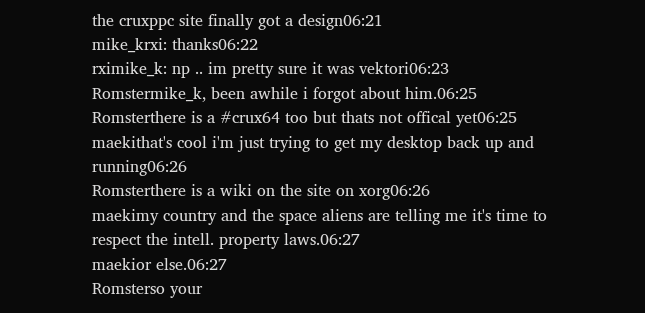the cruxppc site finally got a design06:21
mike_krxi: thanks06:22
rximike_k: np .. im pretty sure it was vektori06:23
Romstermike_k, been awhile i forgot about him.06:25
Romsterthere is a #crux64 too but thats not offical yet06:25
maekithat's cool i'm just trying to get my desktop back up and running06:26
Romsterthere is a wiki on the site on xorg06:26
maekimy country and the space aliens are telling me it's time to respect the intell. property laws.06:27
maekior else.06:27
Romsterso your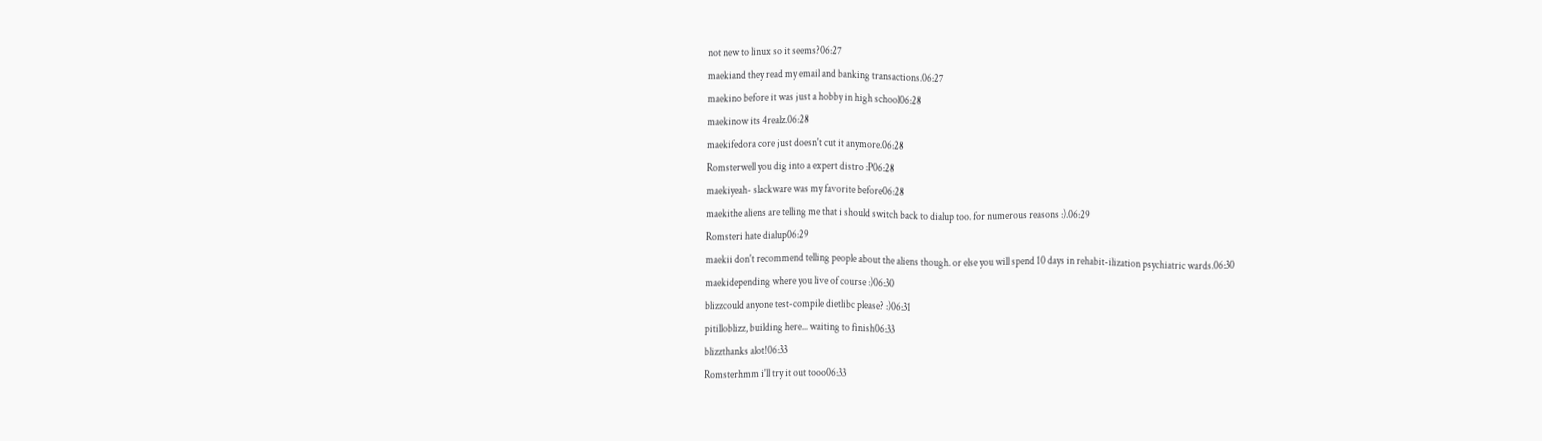not new to linux so it seems?06:27
maekiand they read my email and banking transactions.06:27
maekino before it was just a hobby in high school06:28
maekinow its 4realz.06:28
maekifedora core just doesn't cut it anymore.06:28
Romsterwell you dig into a expert distro :P06:28
maekiyeah- slackware was my favorite before06:28
maekithe aliens are telling me that i should switch back to dialup too. for numerous reasons :).06:29
Romsteri hate dialup06:29
maekii don't recommend telling people about the aliens though. or else you will spend 10 days in rehabit-ilization psychiatric wards.06:30
maekidepending where you live of course :)06:30
blizzcould anyone test-compile dietlibc please? :)06:31
pitilloblizz, building here... waiting to finish06:33
blizzthanks alot!06:33
Romsterhmm i'll try it out tooo06:33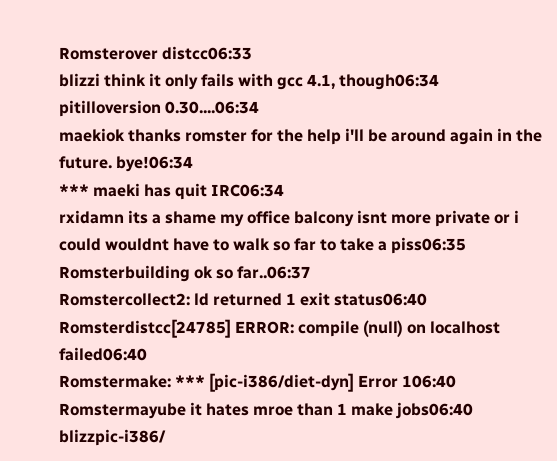Romsterover distcc06:33
blizzi think it only fails with gcc 4.1, though06:34
pitilloversion 0.30....06:34
maekiok thanks romster for the help i'll be around again in the future. bye!06:34
*** maeki has quit IRC06:34
rxidamn its a shame my office balcony isnt more private or i could wouldnt have to walk so far to take a piss06:35
Romsterbuilding ok so far..06:37
Romstercollect2: ld returned 1 exit status06:40
Romsterdistcc[24785] ERROR: compile (null) on localhost failed06:40
Romstermake: *** [pic-i386/diet-dyn] Error 106:40
Romstermayube it hates mroe than 1 make jobs06:40
blizzpic-i386/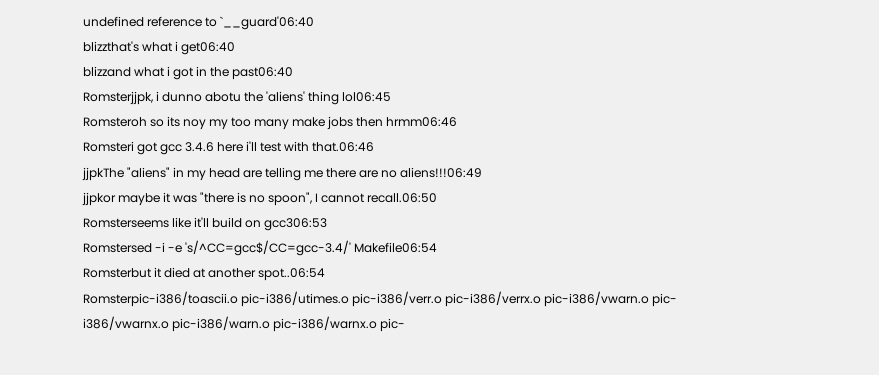undefined reference to `__guard'06:40
blizzthat's what i get06:40
blizzand what i got in the past06:40
Romsterjjpk, i dunno abotu the 'aliens' thing lol06:45
Romsteroh so its noy my too many make jobs then hrmm06:46
Romsteri got gcc 3.4.6 here i'll test with that.06:46
jjpkThe "aliens" in my head are telling me there are no aliens!!!06:49
jjpkor maybe it was "there is no spoon", I cannot recall.06:50
Romsterseems like it'll build on gcc306:53
Romstersed -i -e 's/^CC=gcc$/CC=gcc-3.4/' Makefile06:54
Romsterbut it died at another spot..06:54
Romsterpic-i386/toascii.o pic-i386/utimes.o pic-i386/verr.o pic-i386/verrx.o pic-i386/vwarn.o pic-i386/vwarnx.o pic-i386/warn.o pic-i386/warnx.o pic-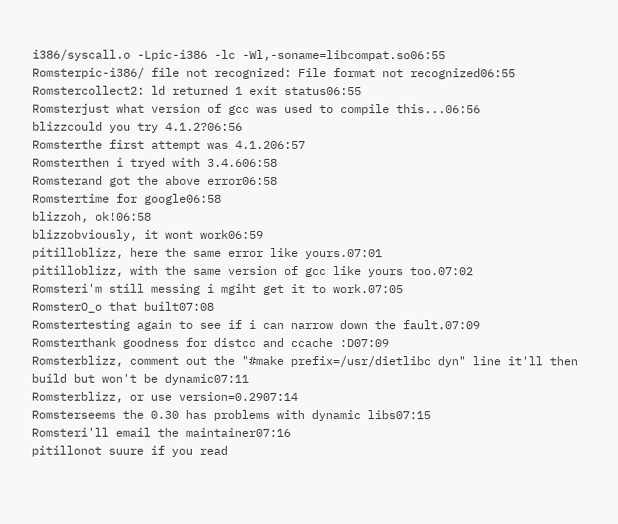i386/syscall.o -Lpic-i386 -lc -Wl,-soname=libcompat.so06:55
Romsterpic-i386/ file not recognized: File format not recognized06:55
Romstercollect2: ld returned 1 exit status06:55
Romsterjust what version of gcc was used to compile this...06:56
blizzcould you try 4.1.2?06:56
Romsterthe first attempt was 4.1.206:57
Romsterthen i tryed with 3.4.606:58
Romsterand got the above error06:58
Romstertime for google06:58
blizzoh, ok!06:58
blizzobviously, it wont work06:59
pitilloblizz, here the same error like yours.07:01
pitilloblizz, with the same version of gcc like yours too.07:02
Romsteri'm still messing i mgiht get it to work.07:05
RomsterO_o that built07:08
Romstertesting again to see if i can narrow down the fault.07:09
Romsterthank goodness for distcc and ccache :D07:09
Romsterblizz, comment out the "#make prefix=/usr/dietlibc dyn" line it'll then build but won't be dynamic07:11
Romsterblizz, or use version=0.2907:14
Romsterseems the 0.30 has problems with dynamic libs07:15
Romsteri'll email the maintainer07:16
pitillonot suure if you read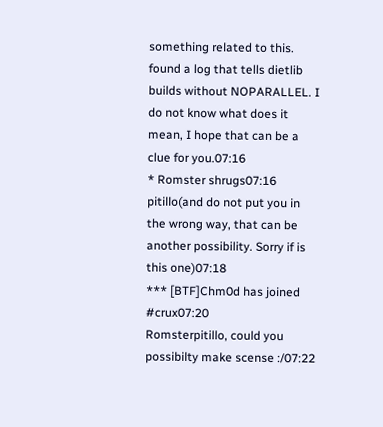something related to this. found a log that tells dietlib builds without NOPARALLEL. I do not know what does it mean, I hope that can be a clue for you.07:16
* Romster shrugs07:16
pitillo(and do not put you in the wrong way, that can be another possibility. Sorry if is this one)07:18
*** [BTF]Chm0d has joined #crux07:20
Romsterpitillo, could you possibilty make scense :/07:22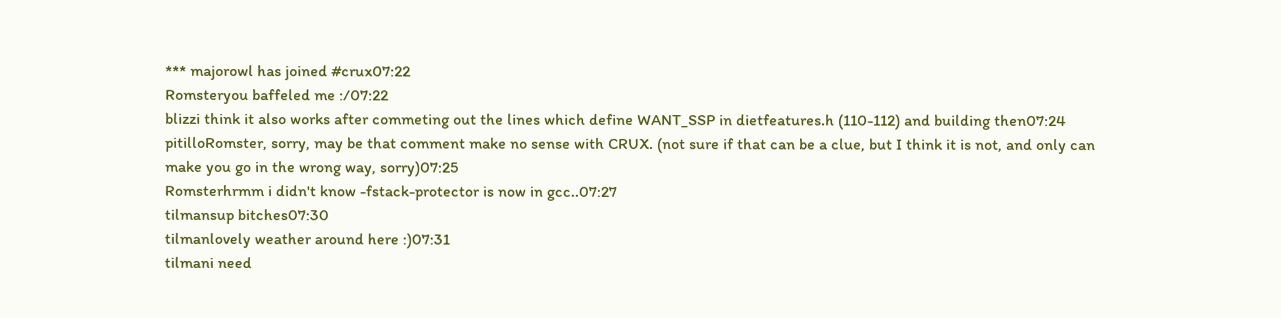*** majorowl has joined #crux07:22
Romsteryou baffeled me :/07:22
blizzi think it also works after commeting out the lines which define WANT_SSP in dietfeatures.h (110-112) and building then07:24
pitilloRomster, sorry, may be that comment make no sense with CRUX. (not sure if that can be a clue, but I think it is not, and only can make you go in the wrong way, sorry)07:25
Romsterhrmm i didn't know -fstack-protector is now in gcc..07:27
tilmansup bitches07:30
tilmanlovely weather around here :)07:31
tilmani need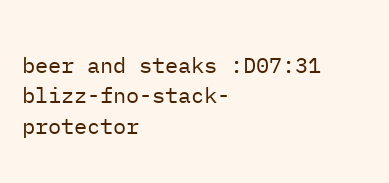beer and steaks :D07:31
blizz-fno-stack-protector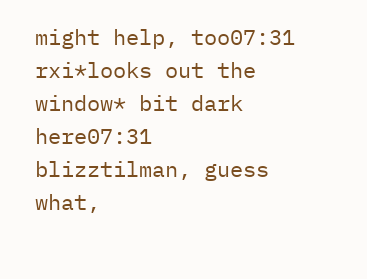might help, too07:31
rxi*looks out the window* bit dark here07:31
blizztilman, guess what,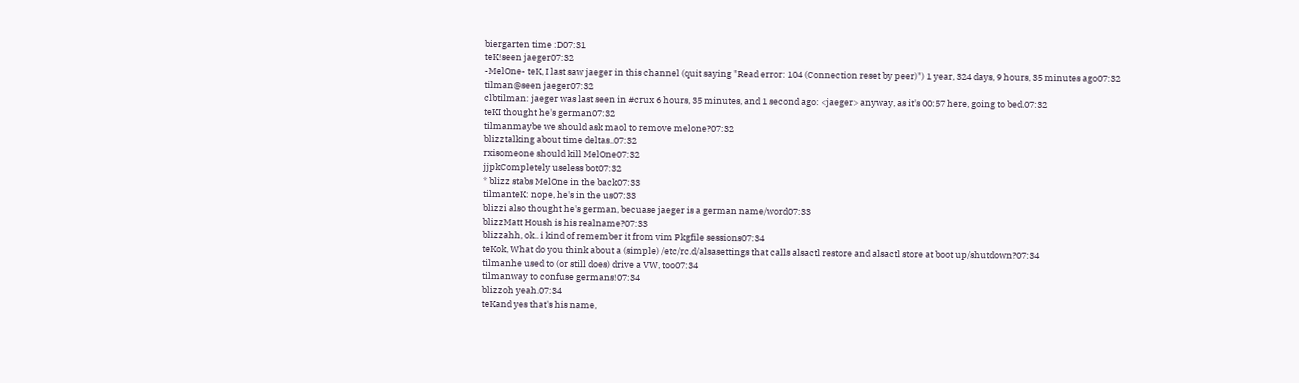biergarten time :D07:31
teK!seen jaeger07:32
-MelOne- teK, I last saw jaeger in this channel (quit saying "Read error: 104 (Connection reset by peer)") 1 year, 324 days, 9 hours, 35 minutes ago07:32
tilman@seen jaeger07:32
clbtilman: jaeger was last seen in #crux 6 hours, 35 minutes, and 1 second ago: <jaeger> anyway, as it's 00:57 here, going to bed.07:32
teKI thought he's german07:32
tilmanmaybe we should ask maol to remove melone?07:32
blizztalking about time deltas..07:32
rxisomeone should kill MelOne07:32
jjpkCompletely useless bot07:32
* blizz stabs MelOne in the back07:33
tilmanteK: nope, he's in the us07:33
blizzi also thought he's german, becuase jaeger is a german name/word07:33
blizzMatt Housh is his realname?07:33
blizzahh, ok.. i kind of remember it from vim Pkgfile sessions07:34
teKok, What do you think about a (simple) /etc/rc.d/alsasettings that calls alsactl restore and alsactl store at boot up/shutdown?07:34
tilmanhe used to (or still does) drive a VW, too07:34
tilmanway to confuse germans!07:34
blizzoh yeah.07:34
teKand yes that's his name,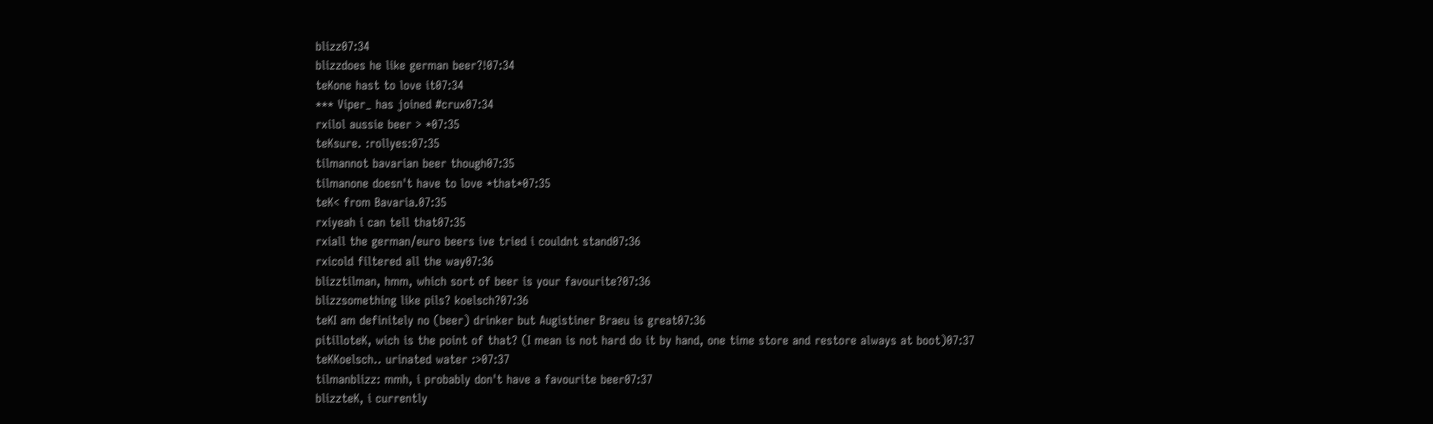blizz07:34
blizzdoes he like german beer?!07:34
teKone hast to love it07:34
*** Viper_ has joined #crux07:34
rxilol aussie beer > *07:35
teKsure. :rollyes:07:35
tilmannot bavarian beer though07:35
tilmanone doesn't have to love *that*07:35
teK< from Bavaria.07:35
rxiyeah i can tell that07:35
rxiall the german/euro beers ive tried i couldnt stand07:36
rxicold filtered all the way07:36
blizztilman, hmm, which sort of beer is your favourite?07:36
blizzsomething like pils? koelsch?07:36
teKI am definitely no (beer) drinker but Augistiner Braeu is great07:36
pitilloteK, wich is the point of that? (I mean is not hard do it by hand, one time store and restore always at boot)07:37
teKKoelsch.. urinated water :>07:37
tilmanblizz: mmh, i probably don't have a favourite beer07:37
blizzteK, i currently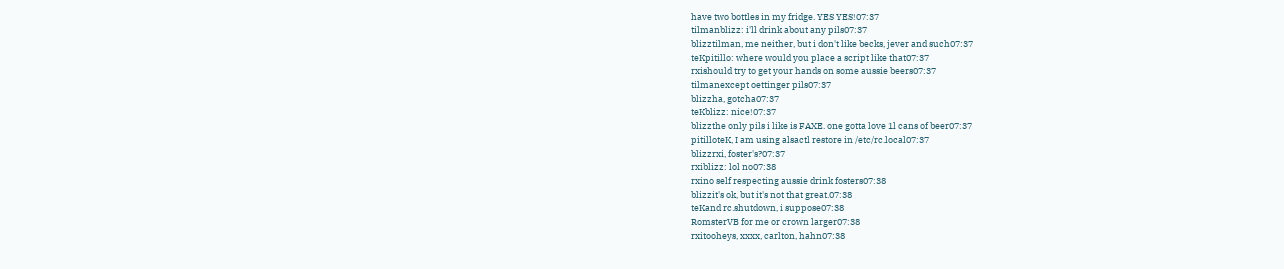have two bottles in my fridge. YES YES!07:37
tilmanblizz: i'll drink about any pils07:37
blizztilman, me neither, but i don't like becks, jever and such07:37
teKpitillo: where would you place a script like that07:37
rxishould try to get your hands on some aussie beers07:37
tilmanexcept oettinger pils07:37
blizzha, gotcha07:37
teKblizz: nice!07:37
blizzthe only pils i like is FAXE. one gotta love 1l cans of beer07:37
pitilloteK, I am using alsactl restore in /etc/rc.local07:37
blizzrxi, foster's?07:37
rxiblizz: lol no07:38
rxino self respecting aussie drink fosters07:38
blizzit's ok, but it's not that great.07:38
teKand rc.shutdown, i suppose07:38
RomsterVB for me or crown larger07:38
rxitooheys, xxxx, carlton, hahn07:38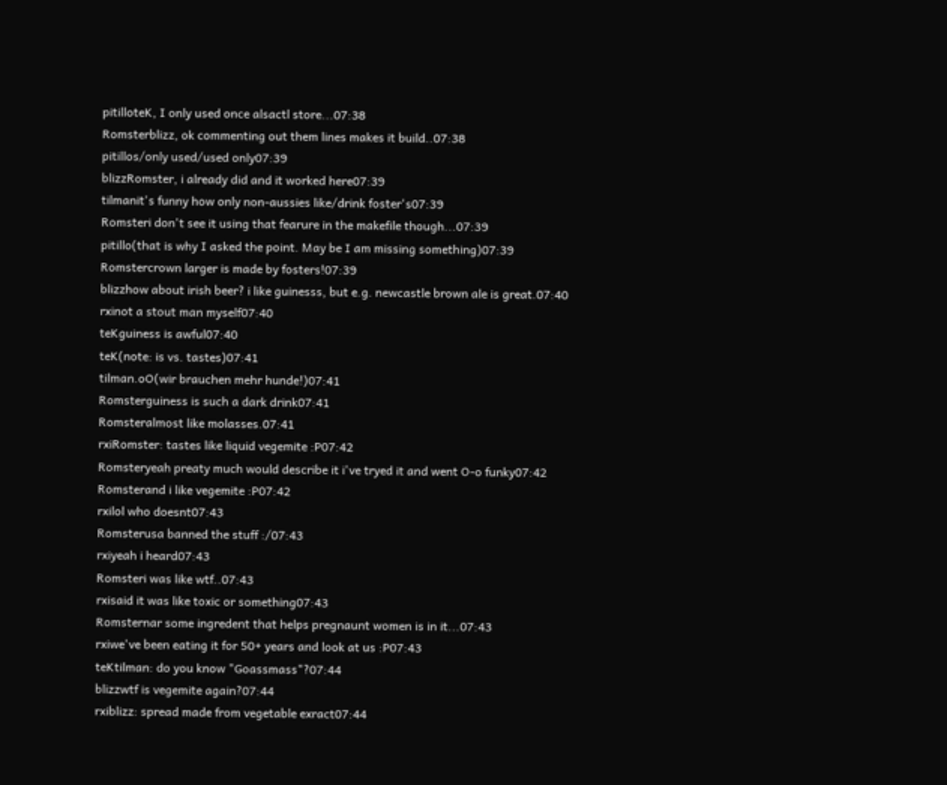pitilloteK, I only used once alsactl store...07:38
Romsterblizz, ok commenting out them lines makes it build..07:38
pitillos/only used/used only07:39
blizzRomster, i already did and it worked here07:39
tilmanit's funny how only non-aussies like/drink foster's07:39
Romsteri don't see it using that fearure in the makefile though...07:39
pitillo(that is why I asked the point. May be I am missing something)07:39
Romstercrown larger is made by fosters!07:39
blizzhow about irish beer? i like guinesss, but e.g. newcastle brown ale is great.07:40
rxinot a stout man myself07:40
teKguiness is awful07:40
teK(note: is vs. tastes)07:41
tilman.oO(wir brauchen mehr hunde!)07:41
Romsterguiness is such a dark drink07:41
Romsteralmost like molasses.07:41
rxiRomster: tastes like liquid vegemite :P07:42
Romsteryeah preaty much would describe it i've tryed it and went O-o funky07:42
Romsterand i like vegemite :P07:42
rxilol who doesnt07:43
Romsterusa banned the stuff :/07:43
rxiyeah i heard07:43
Romsteri was like wtf..07:43
rxisaid it was like toxic or something07:43
Romsternar some ingredent that helps pregnaunt women is in it...07:43
rxiwe've been eating it for 50+ years and look at us :P07:43
teKtilman: do you know "Goassmass"?07:44
blizzwtf is vegemite again?07:44
rxiblizz: spread made from vegetable exract07:44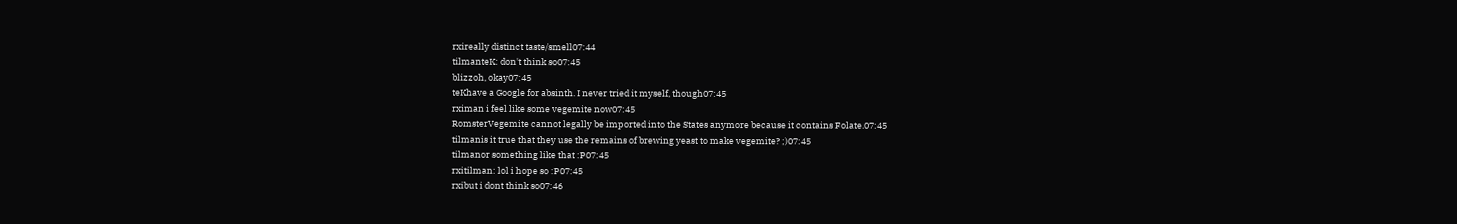rxireally distinct taste/smell07:44
tilmanteK: don't think so07:45
blizzoh, okay07:45
teKhave a Google for absinth. I never tried it myself, though07:45
rximan i feel like some vegemite now07:45
RomsterVegemite cannot legally be imported into the States anymore because it contains Folate.07:45
tilmanis it true that they use the remains of brewing yeast to make vegemite? ;)07:45
tilmanor something like that :P07:45
rxitilman: lol i hope so :P07:45
rxibut i dont think so07:46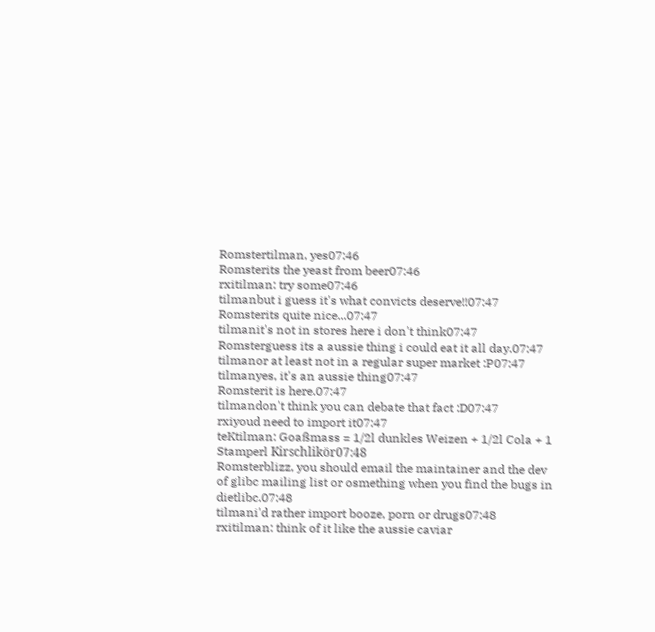Romstertilman, yes07:46
Romsterits the yeast from beer07:46
rxitilman: try some07:46
tilmanbut i guess it's what convicts deserve!!07:47
Romsterits quite nice...07:47
tilmanit's not in stores here i don't think07:47
Romsterguess its a aussie thing i could eat it all day.07:47
tilmanor at least not in a regular super market :P07:47
tilmanyes, it's an aussie thing07:47
Romsterit is here.07:47
tilmandon't think you can debate that fact :D07:47
rxiyoud need to import it07:47
teKtilman: Goaßmass = 1/2l dunkles Weizen + 1/2l Cola + 1 Stamperl Kirschlikör07:48
Romsterblizz, you should email the maintainer and the dev of glibc mailing list or osmething when you find the bugs in dietlibc.07:48
tilmani'd rather import booze, porn or drugs07:48
rxitilman: think of it like the aussie caviar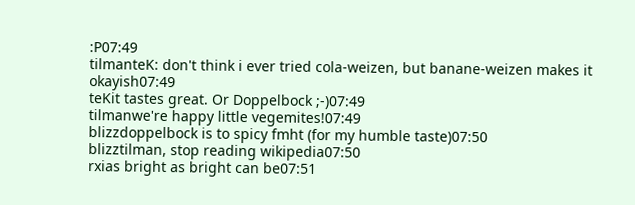:P07:49
tilmanteK: don't think i ever tried cola-weizen, but banane-weizen makes it okayish07:49
teKit tastes great. Or Doppelbock ;-)07:49
tilmanwe're happy little vegemites!07:49
blizzdoppelbock is to spicy fmht (for my humble taste)07:50
blizztilman, stop reading wikipedia07:50
rxias bright as bright can be07:51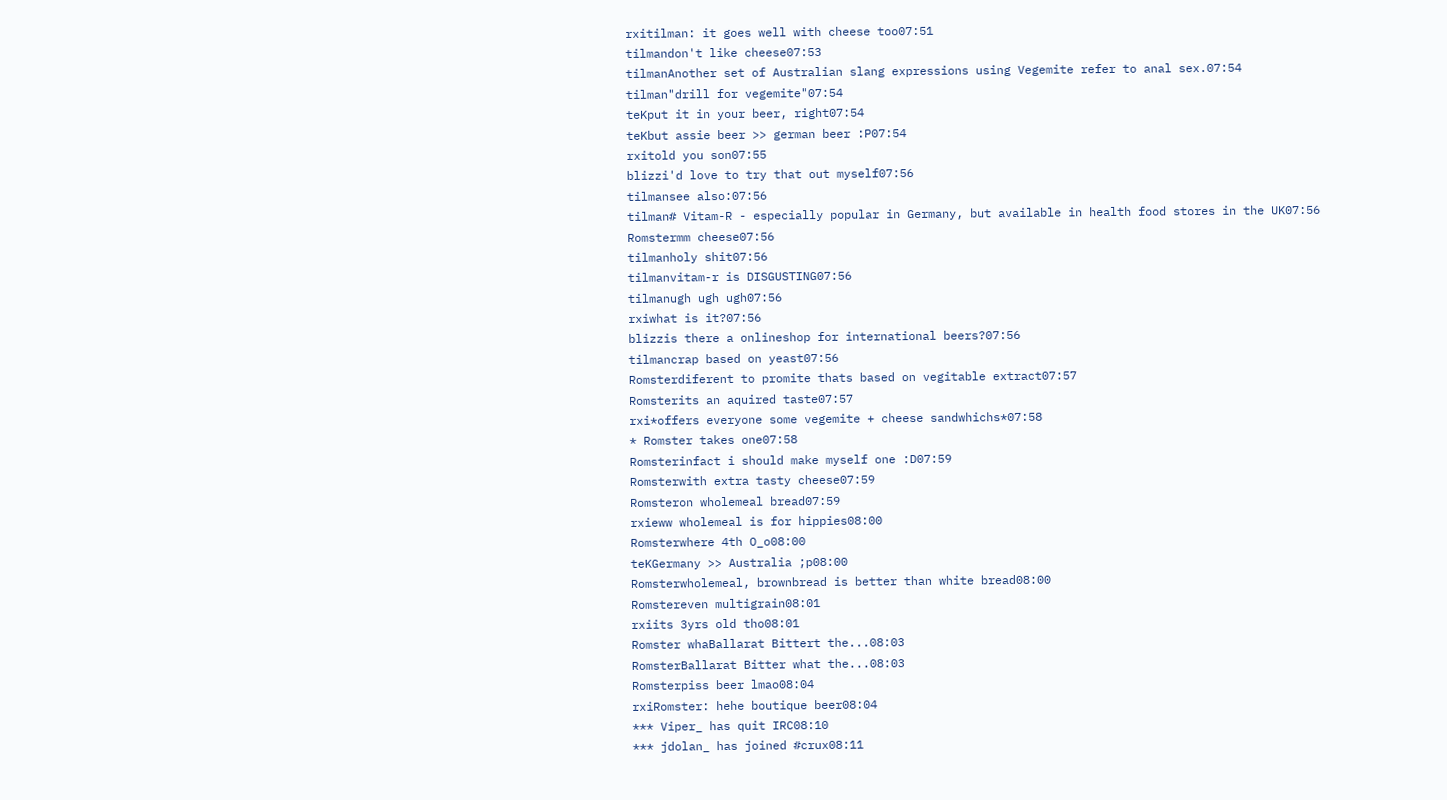rxitilman: it goes well with cheese too07:51
tilmandon't like cheese07:53
tilmanAnother set of Australian slang expressions using Vegemite refer to anal sex.07:54
tilman"drill for vegemite"07:54
teKput it in your beer, right07:54
teKbut assie beer >> german beer :P07:54
rxitold you son07:55
blizzi'd love to try that out myself07:56
tilmansee also:07:56
tilman# Vitam-R - especially popular in Germany, but available in health food stores in the UK07:56
Romstermm cheese07:56
tilmanholy shit07:56
tilmanvitam-r is DISGUSTING07:56
tilmanugh ugh ugh07:56
rxiwhat is it?07:56
blizzis there a onlineshop for international beers?07:56
tilmancrap based on yeast07:56
Romsterdiferent to promite thats based on vegitable extract07:57
Romsterits an aquired taste07:57
rxi*offers everyone some vegemite + cheese sandwhichs*07:58
* Romster takes one07:58
Romsterinfact i should make myself one :D07:59
Romsterwith extra tasty cheese07:59
Romsteron wholemeal bread07:59
rxieww wholemeal is for hippies08:00
Romsterwhere 4th O_o08:00
teKGermany >> Australia ;p08:00
Romsterwholemeal, brownbread is better than white bread08:00
Romstereven multigrain08:01
rxiits 3yrs old tho08:01
Romster whaBallarat Bittert the...08:03
RomsterBallarat Bitter what the...08:03
Romsterpiss beer lmao08:04
rxiRomster: hehe boutique beer08:04
*** Viper_ has quit IRC08:10
*** jdolan_ has joined #crux08:11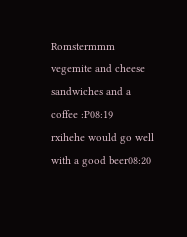Romstermmm vegemite and cheese sandwiches and a coffee :P08:19
rxihehe would go well with a good beer08:20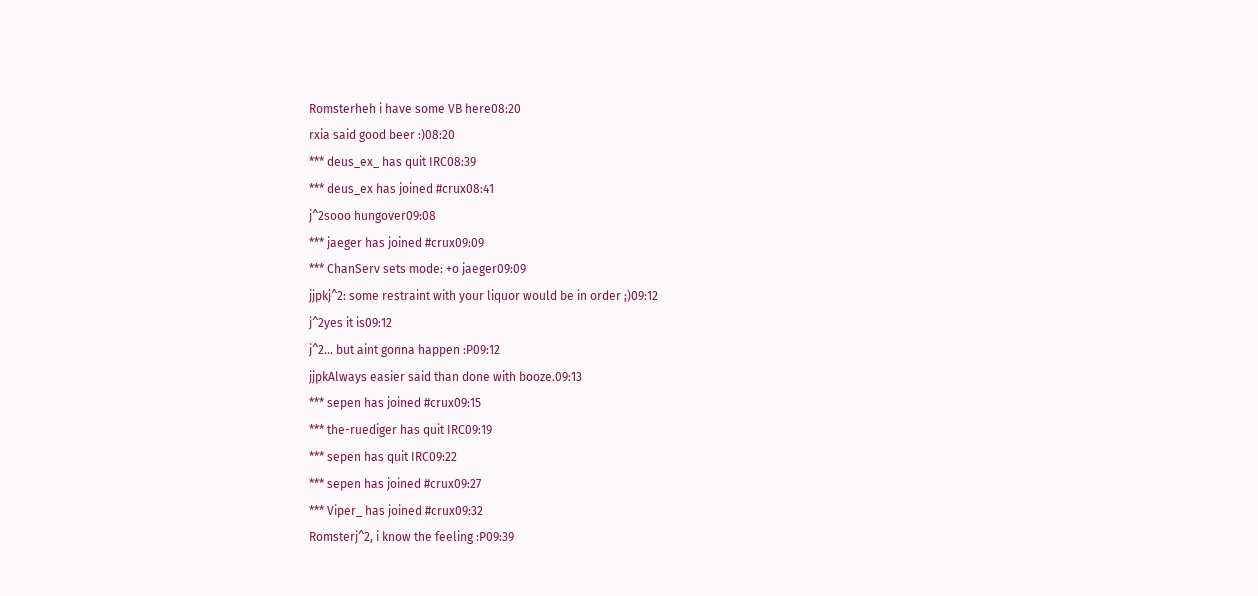Romsterheh i have some VB here08:20
rxia said good beer :)08:20
*** deus_ex_ has quit IRC08:39
*** deus_ex has joined #crux08:41
j^2sooo hungover09:08
*** jaeger has joined #crux09:09
*** ChanServ sets mode: +o jaeger09:09
jjpkj^2: some restraint with your liquor would be in order ;)09:12
j^2yes it is09:12
j^2... but aint gonna happen :P09:12
jjpkAlways easier said than done with booze.09:13
*** sepen has joined #crux09:15
*** the-ruediger has quit IRC09:19
*** sepen has quit IRC09:22
*** sepen has joined #crux09:27
*** Viper_ has joined #crux09:32
Romsterj^2, i know the feeling :P09:39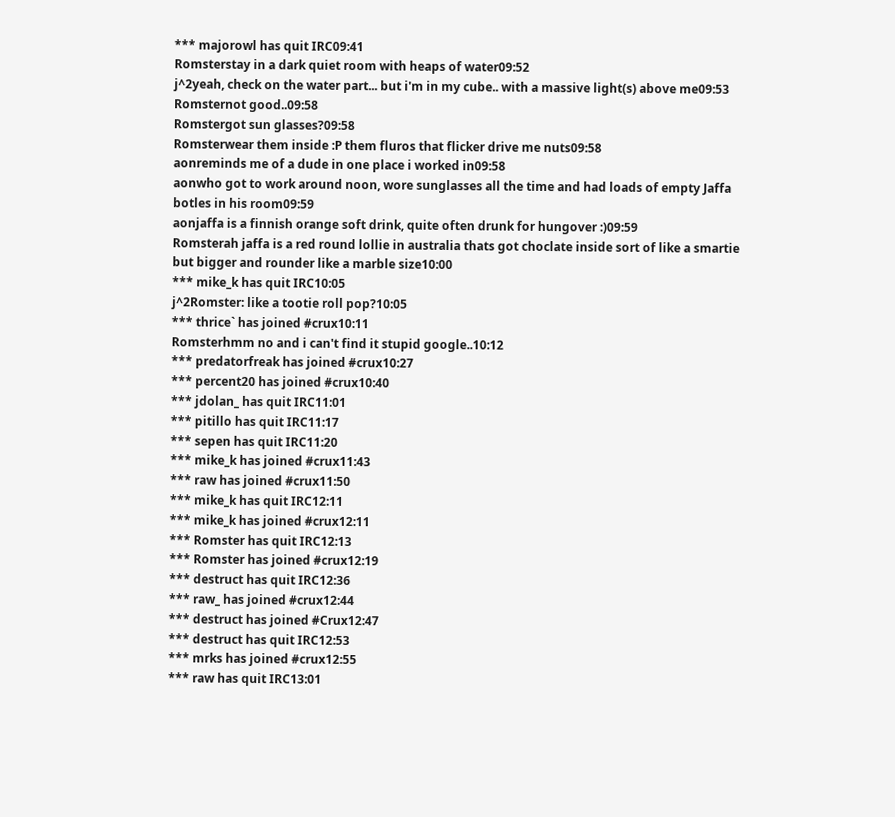*** majorowl has quit IRC09:41
Romsterstay in a dark quiet room with heaps of water09:52
j^2yeah, check on the water part... but i'm in my cube.. with a massive light(s) above me09:53
Romsternot good..09:58
Romstergot sun glasses?09:58
Romsterwear them inside :P them fluros that flicker drive me nuts09:58
aonreminds me of a dude in one place i worked in09:58
aonwho got to work around noon, wore sunglasses all the time and had loads of empty Jaffa botles in his room09:59
aonjaffa is a finnish orange soft drink, quite often drunk for hungover :)09:59
Romsterah jaffa is a red round lollie in australia thats got choclate inside sort of like a smartie but bigger and rounder like a marble size10:00
*** mike_k has quit IRC10:05
j^2Romster: like a tootie roll pop?10:05
*** thrice` has joined #crux10:11
Romsterhmm no and i can't find it stupid google..10:12
*** predatorfreak has joined #crux10:27
*** percent20 has joined #crux10:40
*** jdolan_ has quit IRC11:01
*** pitillo has quit IRC11:17
*** sepen has quit IRC11:20
*** mike_k has joined #crux11:43
*** raw has joined #crux11:50
*** mike_k has quit IRC12:11
*** mike_k has joined #crux12:11
*** Romster has quit IRC12:13
*** Romster has joined #crux12:19
*** destruct has quit IRC12:36
*** raw_ has joined #crux12:44
*** destruct has joined #Crux12:47
*** destruct has quit IRC12:53
*** mrks has joined #crux12:55
*** raw has quit IRC13:01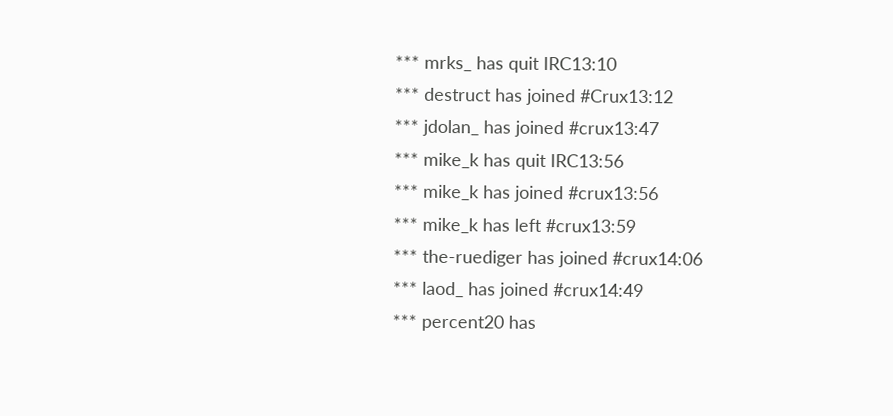*** mrks_ has quit IRC13:10
*** destruct has joined #Crux13:12
*** jdolan_ has joined #crux13:47
*** mike_k has quit IRC13:56
*** mike_k has joined #crux13:56
*** mike_k has left #crux13:59
*** the-ruediger has joined #crux14:06
*** laod_ has joined #crux14:49
*** percent20 has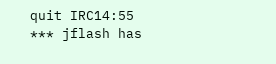quit IRC14:55
*** jflash has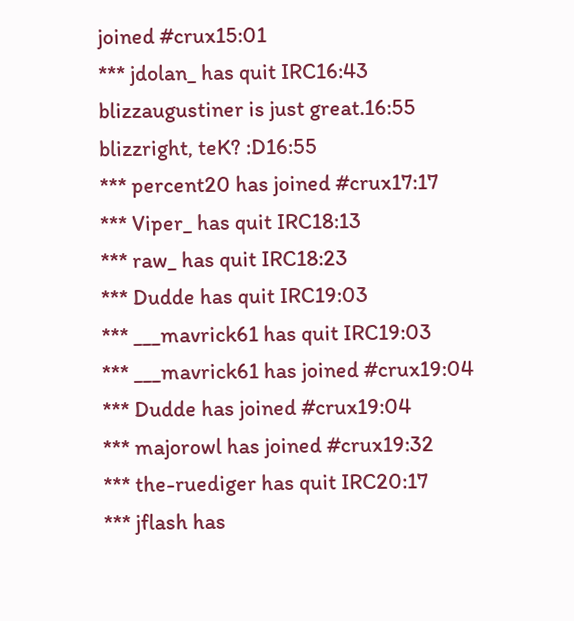joined #crux15:01
*** jdolan_ has quit IRC16:43
blizzaugustiner is just great.16:55
blizzright, teK? :D16:55
*** percent20 has joined #crux17:17
*** Viper_ has quit IRC18:13
*** raw_ has quit IRC18:23
*** Dudde has quit IRC19:03
*** ___mavrick61 has quit IRC19:03
*** ___mavrick61 has joined #crux19:04
*** Dudde has joined #crux19:04
*** majorowl has joined #crux19:32
*** the-ruediger has quit IRC20:17
*** jflash has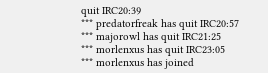quit IRC20:39
*** predatorfreak has quit IRC20:57
*** majorowl has quit IRC21:25
*** morlenxus has quit IRC23:05
*** morlenxus has joined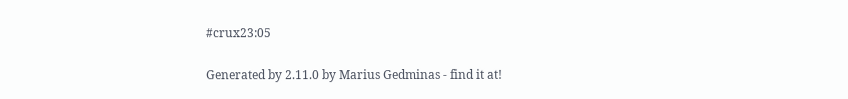#crux23:05

Generated by 2.11.0 by Marius Gedminas - find it at!